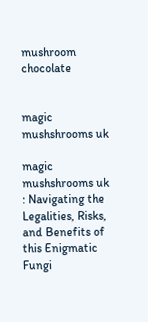mushroom chocolate


magic mushshrooms uk

magic mushshrooms uk : Navigating the Legalities, Risks, and Benefits of this Enigmatic Fungi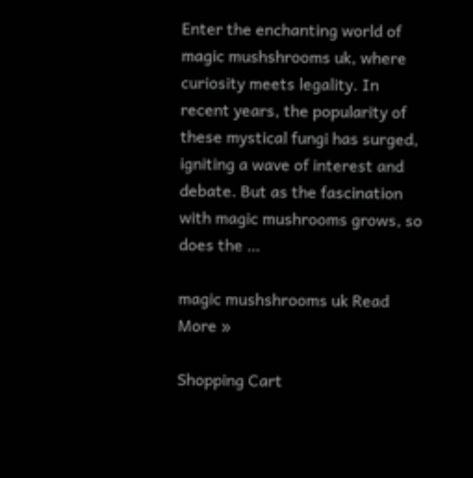Enter the enchanting world of magic mushshrooms uk, where curiosity meets legality. In recent years, the popularity of these mystical fungi has surged, igniting a wave of interest and debate. But as the fascination with magic mushrooms grows, so does the …

magic mushshrooms uk Read More »

Shopping Cart